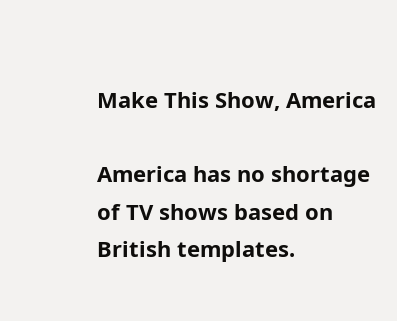Make This Show, America

America has no shortage of TV shows based on British templates.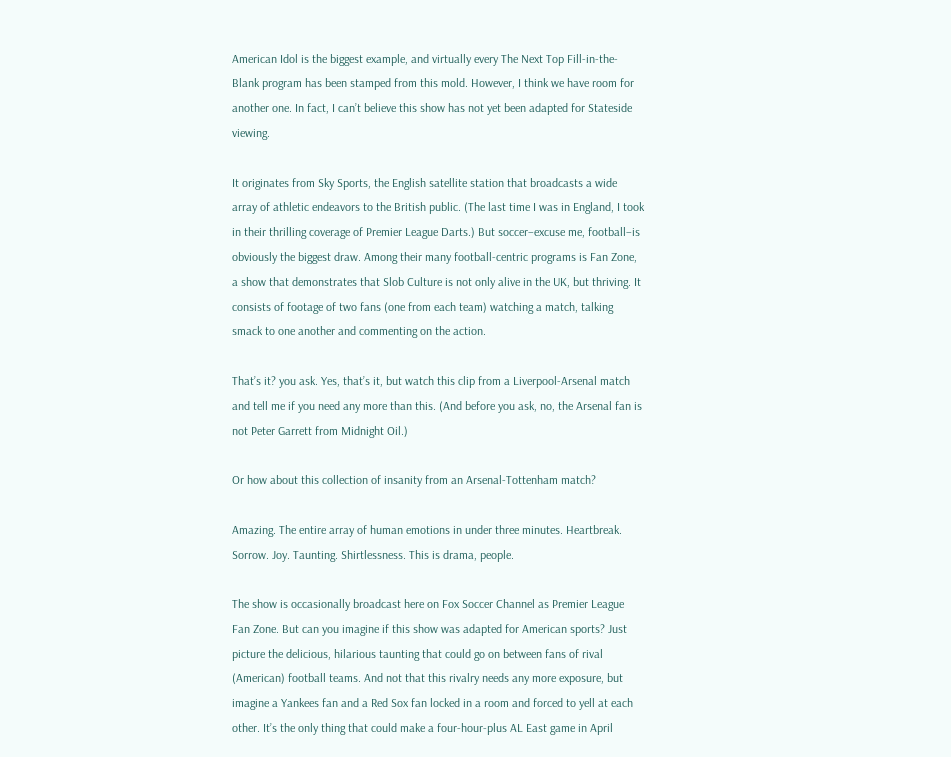American Idol is the biggest example, and virtually every The Next Top Fill-in-the-Blank program has been stamped from this mold. However, I think we have room for another one. In fact, I can’t believe this show has not yet been adapted for Stateside viewing.

It originates from Sky Sports, the English satellite station that broadcasts a wide array of athletic endeavors to the British public. (The last time I was in England, I took in their thrilling coverage of Premier League Darts.) But soccer–excuse me, football–is obviously the biggest draw. Among their many football-centric programs is Fan Zone, a show that demonstrates that Slob Culture is not only alive in the UK, but thriving. It consists of footage of two fans (one from each team) watching a match, talking smack to one another and commenting on the action.

That’s it? you ask. Yes, that’s it, but watch this clip from a Liverpool-Arsenal match and tell me if you need any more than this. (And before you ask, no, the Arsenal fan is not Peter Garrett from Midnight Oil.)

Or how about this collection of insanity from an Arsenal-Tottenham match?

Amazing. The entire array of human emotions in under three minutes. Heartbreak. Sorrow. Joy. Taunting. Shirtlessness. This is drama, people.

The show is occasionally broadcast here on Fox Soccer Channel as Premier League Fan Zone. But can you imagine if this show was adapted for American sports? Just picture the delicious, hilarious taunting that could go on between fans of rival (American) football teams. And not that this rivalry needs any more exposure, but imagine a Yankees fan and a Red Sox fan locked in a room and forced to yell at each other. It’s the only thing that could make a four-hour-plus AL East game in April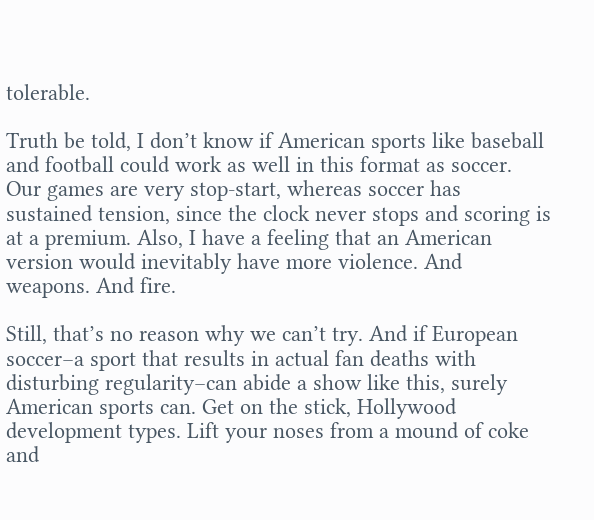tolerable.

Truth be told, I don’t know if American sports like baseball and football could work as well in this format as soccer. Our games are very stop-start, whereas soccer has sustained tension, since the clock never stops and scoring is at a premium. Also, I have a feeling that an American version would inevitably have more violence. And weapons. And fire.

Still, that’s no reason why we can’t try. And if European soccer–a sport that results in actual fan deaths with disturbing regularity–can abide a show like this, surely American sports can. Get on the stick, Hollywood development types. Lift your noses from a mound of coke and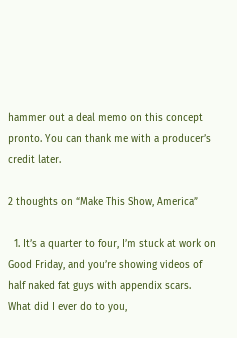hammer out a deal memo on this concept pronto. You can thank me with a producer’s credit later.

2 thoughts on “Make This Show, America”

  1. It’s a quarter to four, I’m stuck at work on Good Friday, and you’re showing videos of half naked fat guys with appendix scars. What did I ever do to you,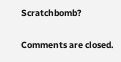Scratchbomb?

Comments are closed.